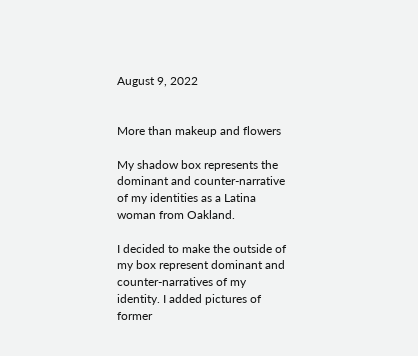August 9, 2022


More than makeup and flowers

My shadow box represents the dominant and counter-narrative of my identities as a Latina woman from Oakland.

I decided to make the outside of my box represent dominant and counter-narratives of my identity. I added pictures of former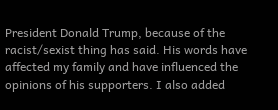President Donald Trump, because of the racist/sexist thing has said. His words have affected my family and have influenced the opinions of his supporters. I also added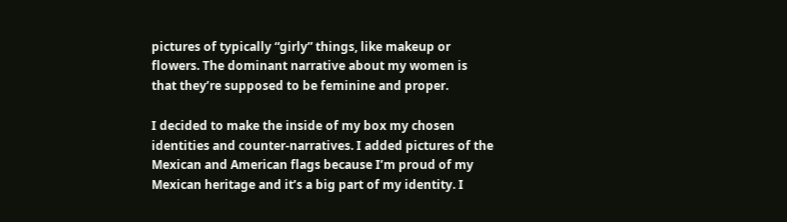pictures of typically “girly” things, like makeup or flowers. The dominant narrative about my women is that they’re supposed to be feminine and proper.

I decided to make the inside of my box my chosen identities and counter-narratives. I added pictures of the Mexican and American flags because I’m proud of my Mexican heritage and it’s a big part of my identity. I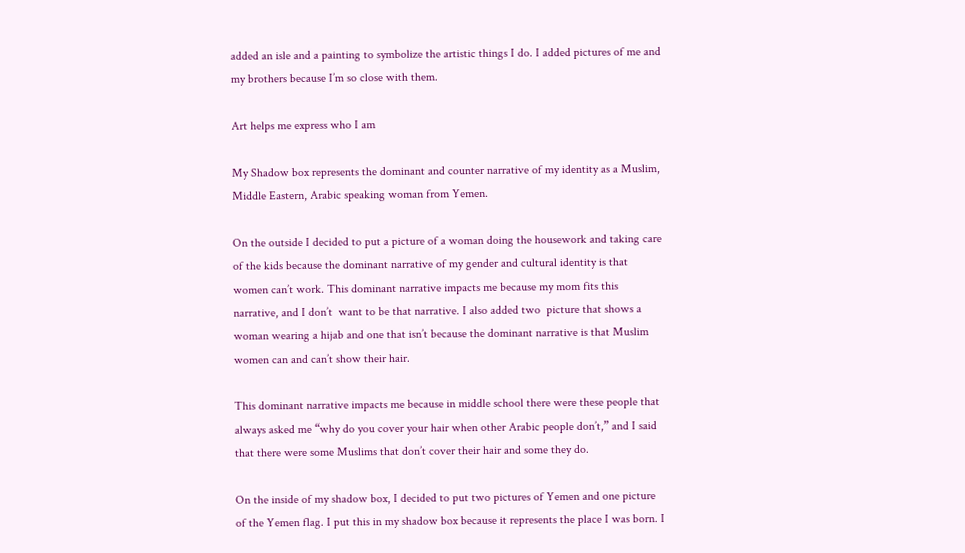added an isle and a painting to symbolize the artistic things I do. I added pictures of me and my brothers because I’m so close with them.

Art helps me express who I am

My Shadow box represents the dominant and counter narrative of my identity as a Muslim, Middle Eastern, Arabic speaking woman from Yemen.

On the outside I decided to put a picture of a woman doing the housework and taking care of the kids because the dominant narrative of my gender and cultural identity is that women can’t work. This dominant narrative impacts me because my mom fits this narrative, and I don’t  want to be that narrative. I also added two  picture that shows a woman wearing a hijab and one that isn’t because the dominant narrative is that Muslim women can and can’t show their hair.

This dominant narrative impacts me because in middle school there were these people that always asked me “why do you cover your hair when other Arabic people don’t,” and I said that there were some Muslims that don’t cover their hair and some they do.

On the inside of my shadow box, I decided to put two pictures of Yemen and one picture of the Yemen flag. I put this in my shadow box because it represents the place I was born. I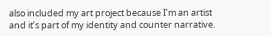also included my art project because I’m an artist and it’s part of my identity and counter narrative.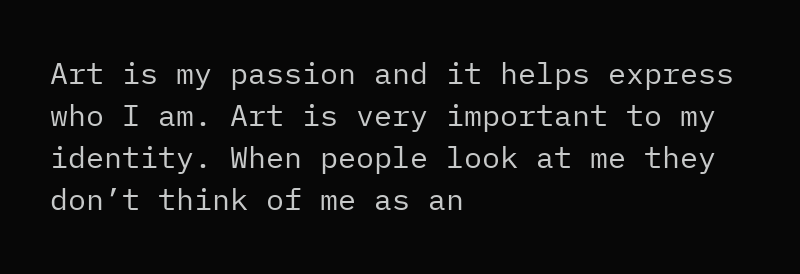Art is my passion and it helps express who I am. Art is very important to my identity. When people look at me they don’t think of me as an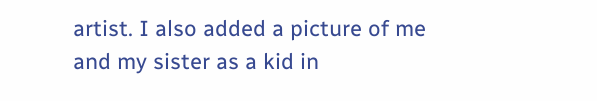artist. I also added a picture of me and my sister as a kid in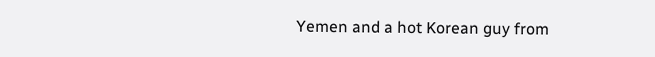Yemen and a hot Korean guy from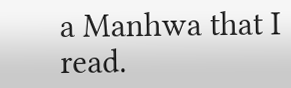a Manhwa that I read.